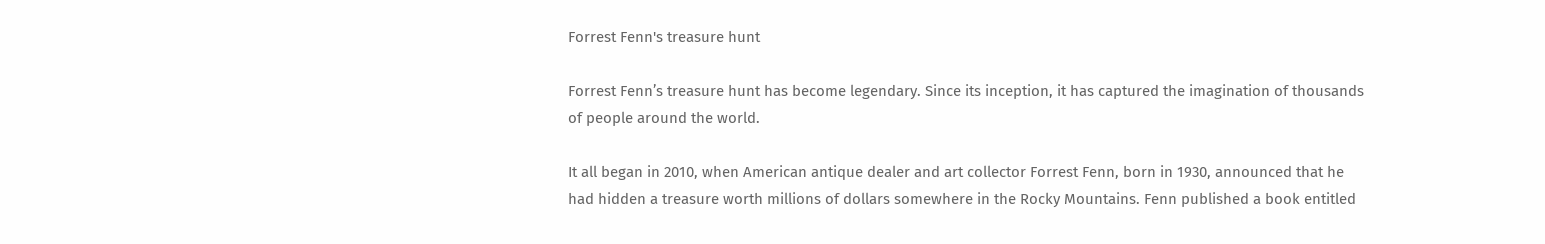Forrest Fenn's treasure hunt

Forrest Fenn’s treasure hunt has become legendary. Since its inception, it has captured the imagination of thousands of people around the world.

It all began in 2010, when American antique dealer and art collector Forrest Fenn, born in 1930, announced that he had hidden a treasure worth millions of dollars somewhere in the Rocky Mountains. Fenn published a book entitled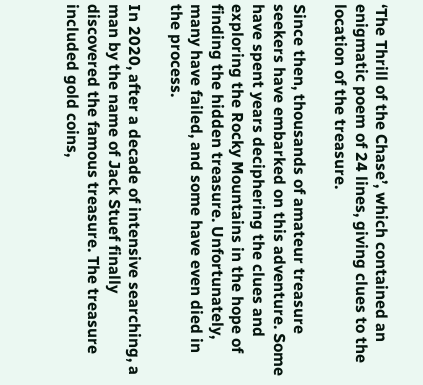‘The Thrill of the Chase’, which contained an enigmatic poem of 24 lines, giving clues to the location of the treasure.

Since then, thousands of amateur treasure seekers have embarked on this adventure. Some have spent years deciphering the clues and exploring the Rocky Mountains in the hope of finding the hidden treasure. Unfortunately, many have failed, and some have even died in the process.

In 2020, after a decade of intensive searching, a man by the name of Jack Stuef finally discovered the famous treasure. The treasure included gold coins,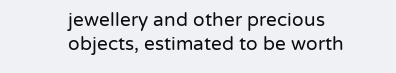jewellery and other precious objects, estimated to be worth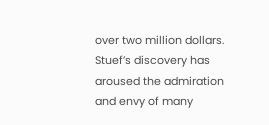over two million dollars. Stuef’s discovery has aroused the admiration and envy of many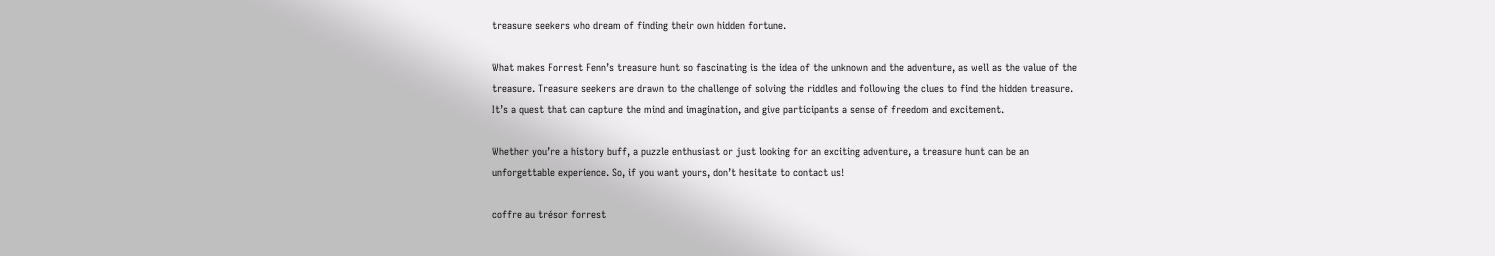treasure seekers who dream of finding their own hidden fortune.

What makes Forrest Fenn’s treasure hunt so fascinating is the idea of the unknown and the adventure, as well as the value of the treasure. Treasure seekers are drawn to the challenge of solving the riddles and following the clues to find the hidden treasure. It’s a quest that can capture the mind and imagination, and give participants a sense of freedom and excitement.

Whether you’re a history buff, a puzzle enthusiast or just looking for an exciting adventure, a treasure hunt can be an unforgettable experience. So, if you want yours, don’t hesitate to contact us!

coffre au trésor forrest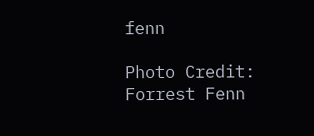fenn

Photo Credit: Forrest Fenn